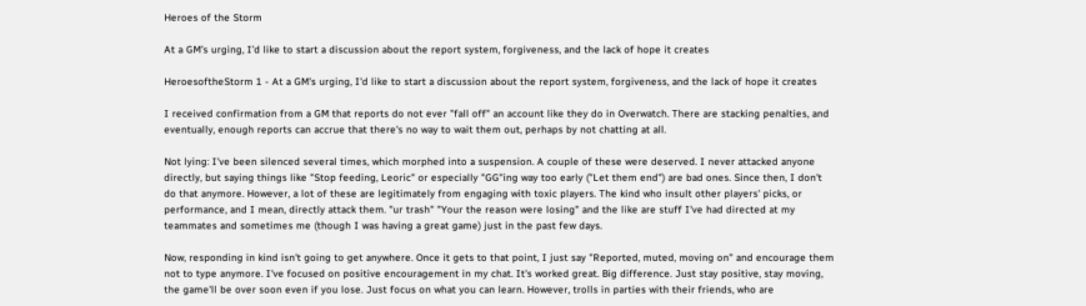Heroes of the Storm

At a GM’s urging, I’d like to start a discussion about the report system, forgiveness, and the lack of hope it creates

HeroesoftheStorm 1 - At a GM's urging, I'd like to start a discussion about the report system, forgiveness, and the lack of hope it creates

I received confirmation from a GM that reports do not ever "fall off" an account like they do in Overwatch. There are stacking penalties, and eventually, enough reports can accrue that there's no way to wait them out, perhaps by not chatting at all.

Not lying: I've been silenced several times, which morphed into a suspension. A couple of these were deserved. I never attacked anyone directly, but saying things like "Stop feeding, Leoric" or especially "GG"ing way too early ("Let them end") are bad ones. Since then, I don't do that anymore. However, a lot of these are legitimately from engaging with toxic players. The kind who insult other players' picks, or performance, and I mean, directly attack them. "ur trash" "Your the reason were losing" and the like are stuff I've had directed at my teammates and sometimes me (though I was having a great game) just in the past few days.

Now, responding in kind isn't going to get anywhere. Once it gets to that point, I just say "Reported, muted, moving on" and encourage them not to type anymore. I've focused on positive encouragement in my chat. It's worked great. Big difference. Just stay positive, stay moving, the game'll be over soon even if you lose. Just focus on what you can learn. However, trolls in parties with their friends, who are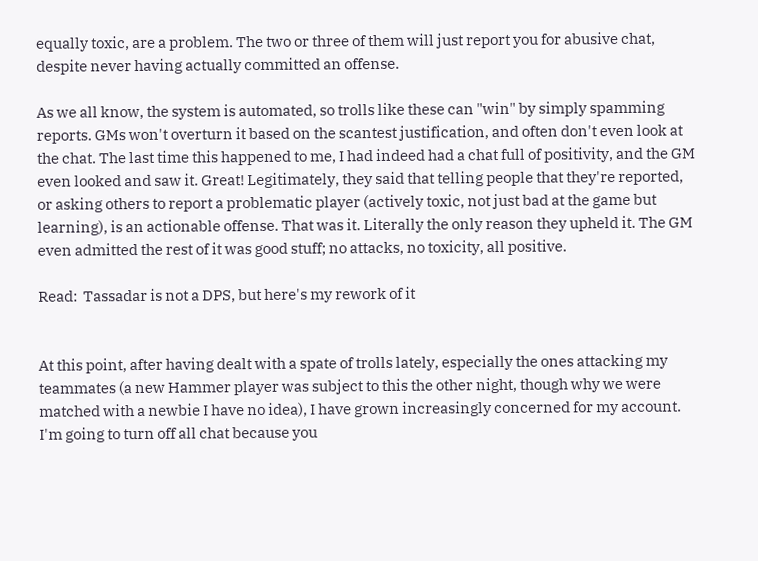equally toxic, are a problem. The two or three of them will just report you for abusive chat, despite never having actually committed an offense.

As we all know, the system is automated, so trolls like these can "win" by simply spamming reports. GMs won't overturn it based on the scantest justification, and often don't even look at the chat. The last time this happened to me, I had indeed had a chat full of positivity, and the GM even looked and saw it. Great! Legitimately, they said that telling people that they're reported, or asking others to report a problematic player (actively toxic, not just bad at the game but learning), is an actionable offense. That was it. Literally the only reason they upheld it. The GM even admitted the rest of it was good stuff; no attacks, no toxicity, all positive.

Read:  Tassadar is not a DPS, but here's my rework of it


At this point, after having dealt with a spate of trolls lately, especially the ones attacking my teammates (a new Hammer player was subject to this the other night, though why we were matched with a newbie I have no idea), I have grown increasingly concerned for my account. I'm going to turn off all chat because you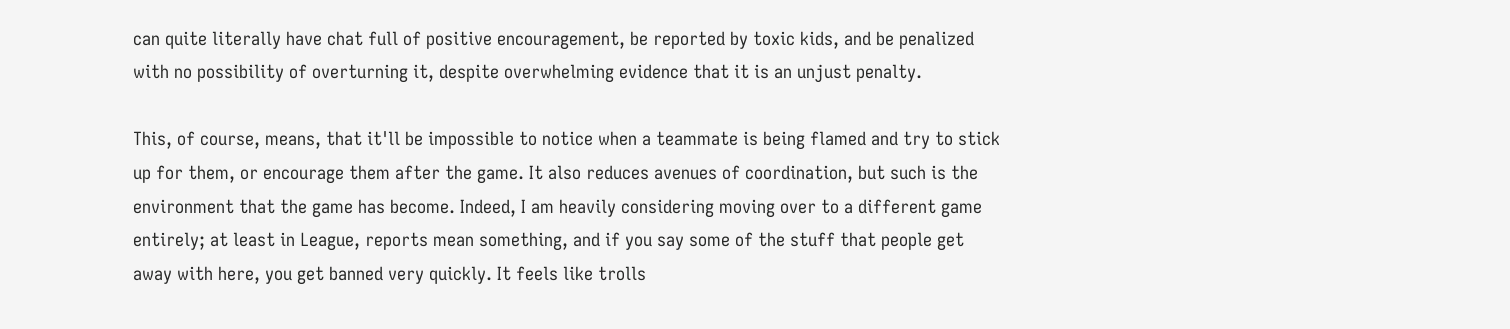can quite literally have chat full of positive encouragement, be reported by toxic kids, and be penalized with no possibility of overturning it, despite overwhelming evidence that it is an unjust penalty.

This, of course, means, that it'll be impossible to notice when a teammate is being flamed and try to stick up for them, or encourage them after the game. It also reduces avenues of coordination, but such is the environment that the game has become. Indeed, I am heavily considering moving over to a different game entirely; at least in League, reports mean something, and if you say some of the stuff that people get away with here, you get banned very quickly. It feels like trolls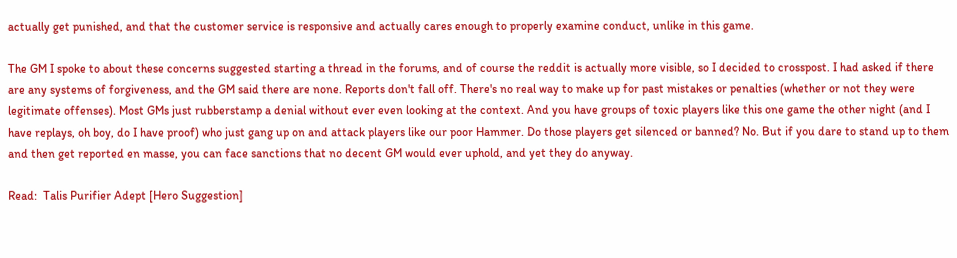actually get punished, and that the customer service is responsive and actually cares enough to properly examine conduct, unlike in this game.

The GM I spoke to about these concerns suggested starting a thread in the forums, and of course the reddit is actually more visible, so I decided to crosspost. I had asked if there are any systems of forgiveness, and the GM said there are none. Reports don't fall off. There's no real way to make up for past mistakes or penalties (whether or not they were legitimate offenses). Most GMs just rubberstamp a denial without ever even looking at the context. And you have groups of toxic players like this one game the other night (and I have replays, oh boy, do I have proof) who just gang up on and attack players like our poor Hammer. Do those players get silenced or banned? No. But if you dare to stand up to them and then get reported en masse, you can face sanctions that no decent GM would ever uphold, and yet they do anyway.

Read:  Talis Purifier Adept [Hero Suggestion]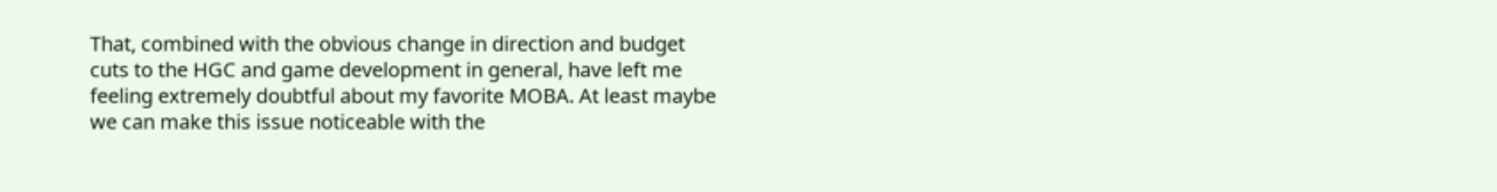That, combined with the obvious change in direction and budget cuts to the HGC and game development in general, have left me feeling extremely doubtful about my favorite MOBA. At least maybe we can make this issue noticeable with the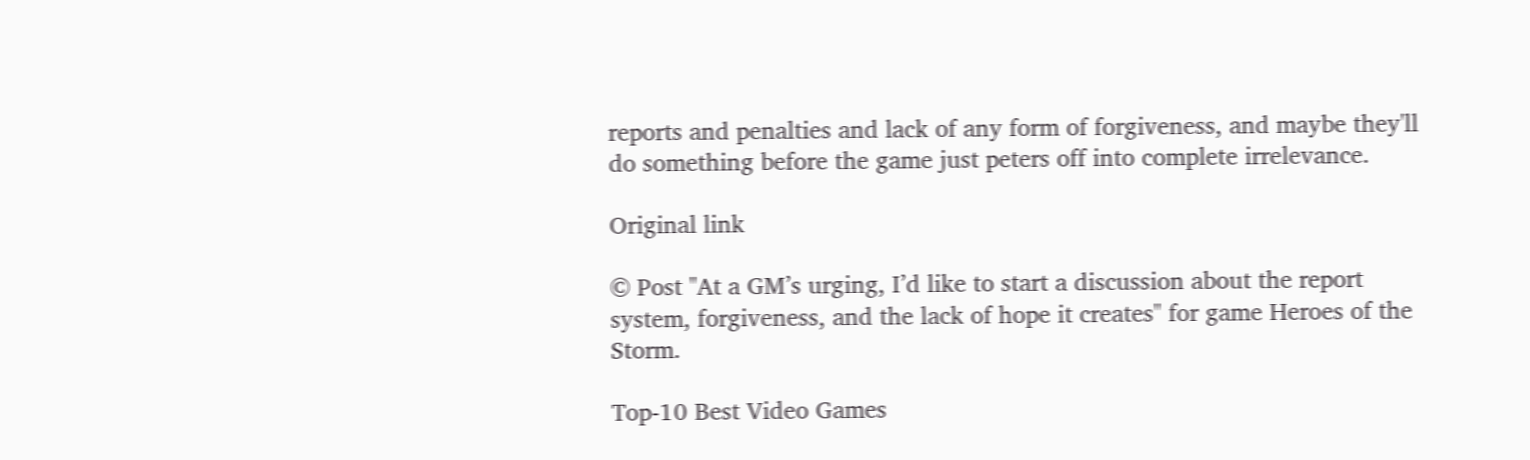reports and penalties and lack of any form of forgiveness, and maybe they'll do something before the game just peters off into complete irrelevance.

Original link

© Post "At a GM’s urging, I’d like to start a discussion about the report system, forgiveness, and the lack of hope it creates" for game Heroes of the Storm.

Top-10 Best Video Games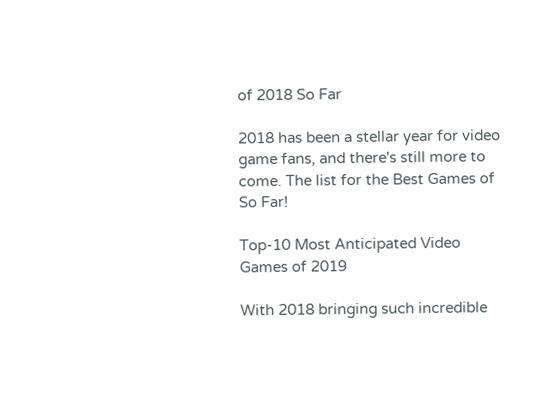of 2018 So Far

2018 has been a stellar year for video game fans, and there's still more to come. The list for the Best Games of So Far!

Top-10 Most Anticipated Video Games of 2019

With 2018 bringing such incredible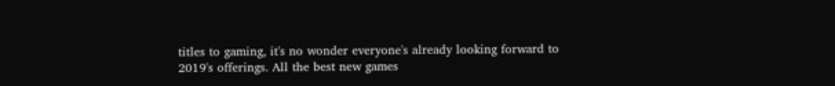titles to gaming, it's no wonder everyone's already looking forward to 2019's offerings. All the best new games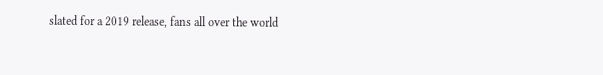slated for a 2019 release, fans all over the world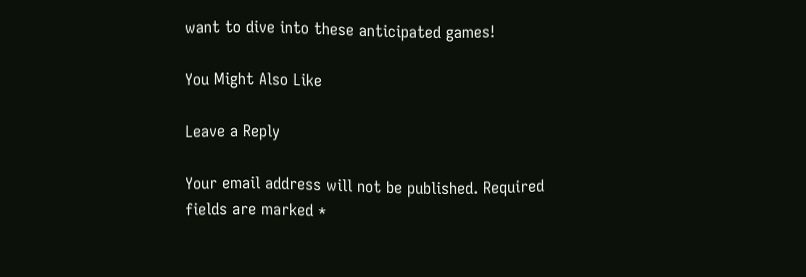want to dive into these anticipated games!

You Might Also Like

Leave a Reply

Your email address will not be published. Required fields are marked *